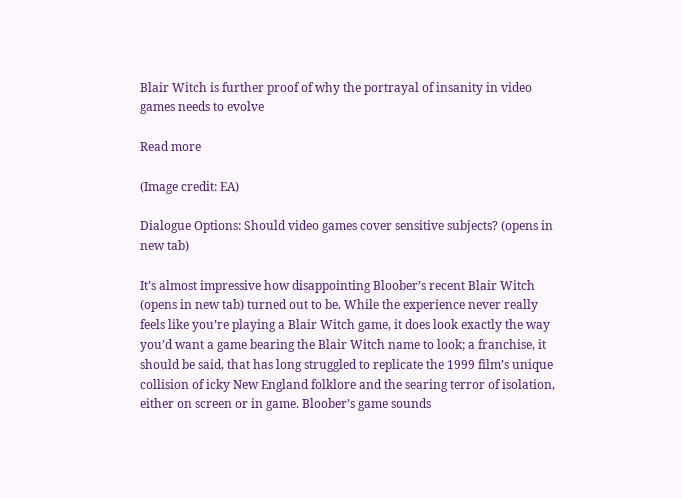Blair Witch is further proof of why the portrayal of insanity in video games needs to evolve

Read more

(Image credit: EA)

Dialogue Options: Should video games cover sensitive subjects? (opens in new tab)

It’s almost impressive how disappointing Bloober’s recent Blair Witch (opens in new tab) turned out to be. While the experience never really feels like you’re playing a Blair Witch game, it does look exactly the way you’d want a game bearing the Blair Witch name to look; a franchise, it should be said, that has long struggled to replicate the 1999 film’s unique collision of icky New England folklore and the searing terror of isolation, either on screen or in game. Bloober’s game sounds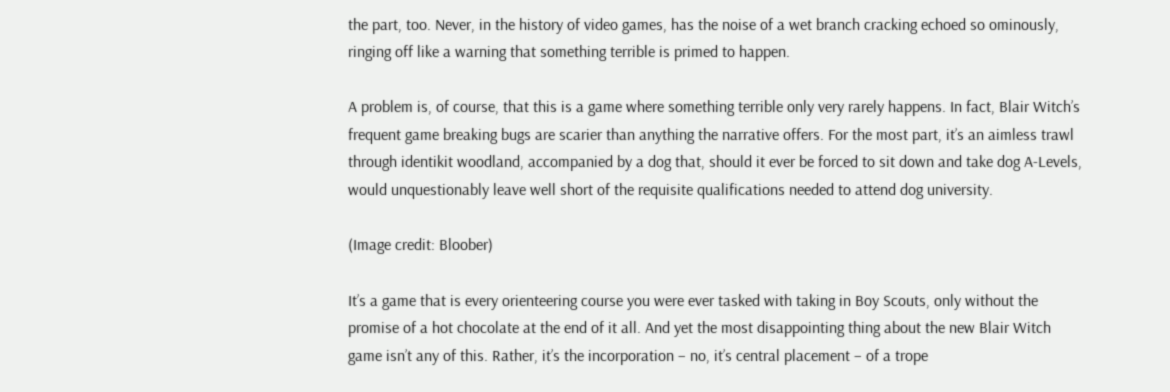the part, too. Never, in the history of video games, has the noise of a wet branch cracking echoed so ominously, ringing off like a warning that something terrible is primed to happen.

A problem is, of course, that this is a game where something terrible only very rarely happens. In fact, Blair Witch’s frequent game breaking bugs are scarier than anything the narrative offers. For the most part, it’s an aimless trawl through identikit woodland, accompanied by a dog that, should it ever be forced to sit down and take dog A-Levels, would unquestionably leave well short of the requisite qualifications needed to attend dog university.

(Image credit: Bloober)

It’s a game that is every orienteering course you were ever tasked with taking in Boy Scouts, only without the promise of a hot chocolate at the end of it all. And yet the most disappointing thing about the new Blair Witch game isn’t any of this. Rather, it’s the incorporation – no, it’s central placement – of a trope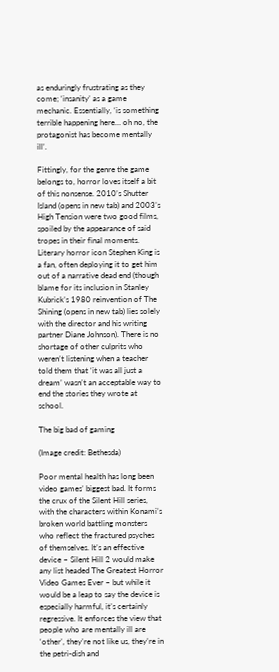as enduringly frustrating as they come; ‘insanity’ as a game mechanic. Essentially, ‘is something terrible happening here… oh no, the protagonist has become mentally ill’.

Fittingly, for the genre the game belongs to, horror loves itself a bit of this nonsense. 2010’s Shutter Island (opens in new tab) and 2003’s High Tension were two good films, spoiled by the appearance of said tropes in their final moments. Literary horror icon Stephen King is a fan, often deploying it to get him out of a narrative dead end (though blame for its inclusion in Stanley Kubrick’s 1980 reinvention of The Shining (opens in new tab) lies solely with the director and his writing partner Diane Johnson). There is no shortage of other culprits who weren’t listening when a teacher told them that ‘it was all just a dream’ wasn’t an acceptable way to end the stories they wrote at school.

The big bad of gaming

(Image credit: Bethesda)

Poor mental health has long been video games’ biggest bad. It forms the crux of the Silent Hill series, with the characters within Konami’s broken world battling monsters who reflect the fractured psyches of themselves. It’s an effective device – Silent Hill 2 would make any list headed The Greatest Horror Video Games Ever – but while it would be a leap to say the device is especially harmful, it’s certainly regressive. It enforces the view that people who are mentally ill are ‘other’, they’re not like us, they’re in the petri-dish and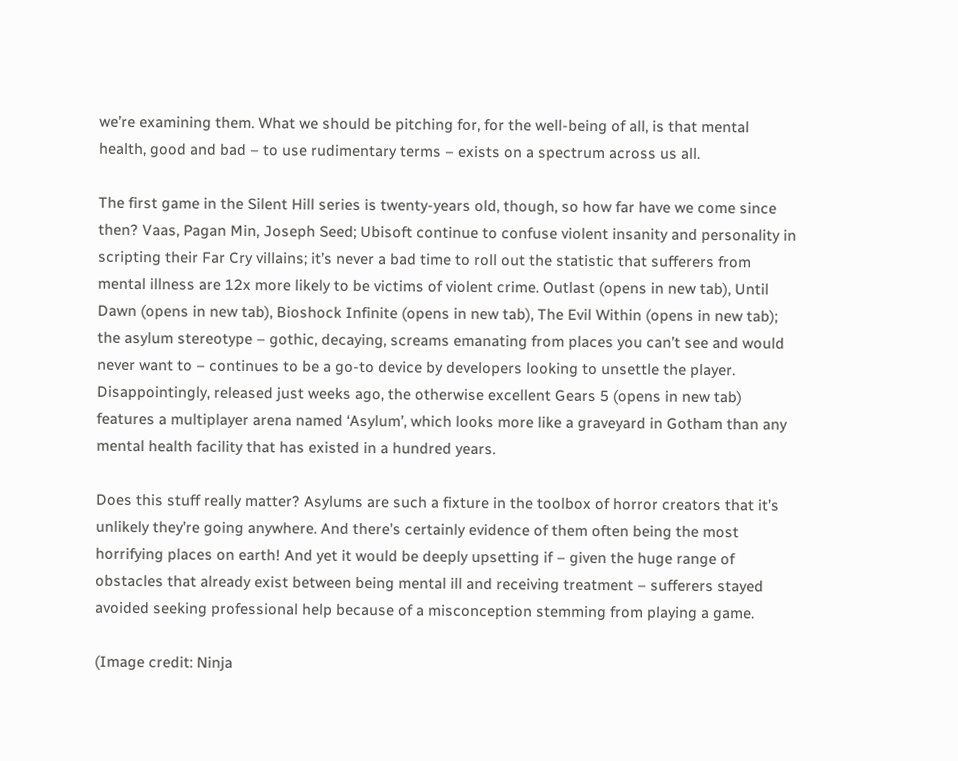we’re examining them. What we should be pitching for, for the well-being of all, is that mental health, good and bad – to use rudimentary terms – exists on a spectrum across us all.

The first game in the Silent Hill series is twenty-years old, though, so how far have we come since then? Vaas, Pagan Min, Joseph Seed; Ubisoft continue to confuse violent insanity and personality in scripting their Far Cry villains; it’s never a bad time to roll out the statistic that sufferers from mental illness are 12x more likely to be victims of violent crime. Outlast (opens in new tab), Until Dawn (opens in new tab), Bioshock Infinite (opens in new tab), The Evil Within (opens in new tab); the asylum stereotype – gothic, decaying, screams emanating from places you can’t see and would never want to – continues to be a go-to device by developers looking to unsettle the player. Disappointingly, released just weeks ago, the otherwise excellent Gears 5 (opens in new tab) features a multiplayer arena named ‘Asylum’, which looks more like a graveyard in Gotham than any mental health facility that has existed in a hundred years.

Does this stuff really matter? Asylums are such a fixture in the toolbox of horror creators that it’s unlikely they’re going anywhere. And there’s certainly evidence of them often being the most horrifying places on earth! And yet it would be deeply upsetting if – given the huge range of obstacles that already exist between being mental ill and receiving treatment – sufferers stayed avoided seeking professional help because of a misconception stemming from playing a game.

(Image credit: Ninja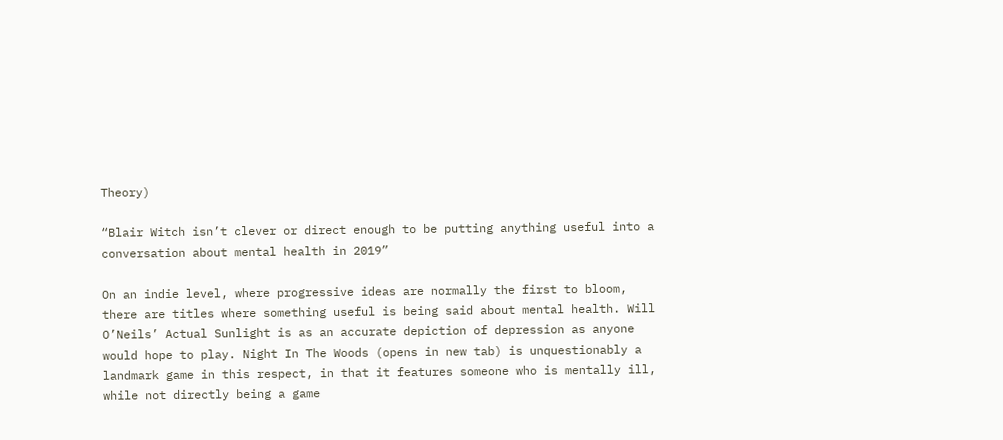Theory)

“Blair Witch isn’t clever or direct enough to be putting anything useful into a conversation about mental health in 2019”

On an indie level, where progressive ideas are normally the first to bloom, there are titles where something useful is being said about mental health. Will O’Neils’ Actual Sunlight is as an accurate depiction of depression as anyone would hope to play. Night In The Woods (opens in new tab) is unquestionably a landmark game in this respect, in that it features someone who is mentally ill, while not directly being a game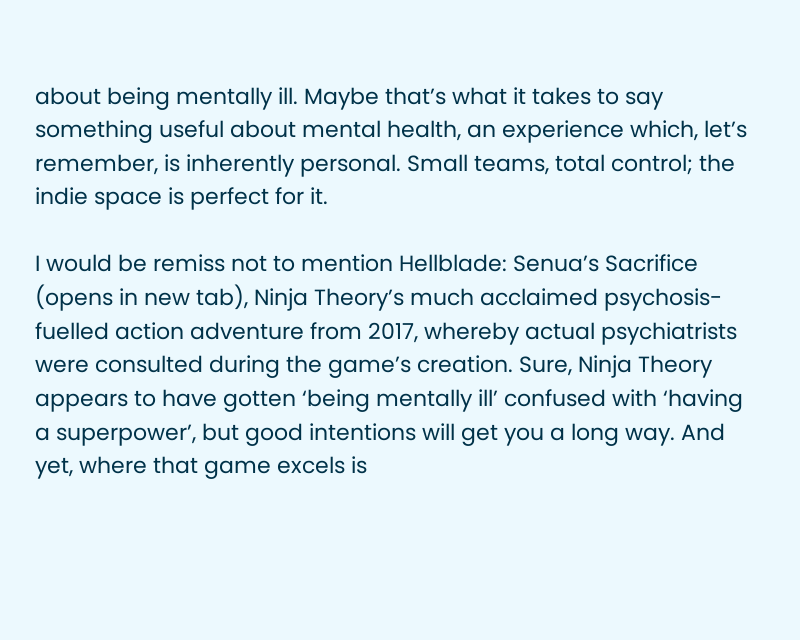about being mentally ill. Maybe that’s what it takes to say something useful about mental health, an experience which, let’s remember, is inherently personal. Small teams, total control; the indie space is perfect for it.

I would be remiss not to mention Hellblade: Senua’s Sacrifice (opens in new tab), Ninja Theory’s much acclaimed psychosis-fuelled action adventure from 2017, whereby actual psychiatrists were consulted during the game’s creation. Sure, Ninja Theory appears to have gotten ‘being mentally ill’ confused with ‘having a superpower’, but good intentions will get you a long way. And yet, where that game excels is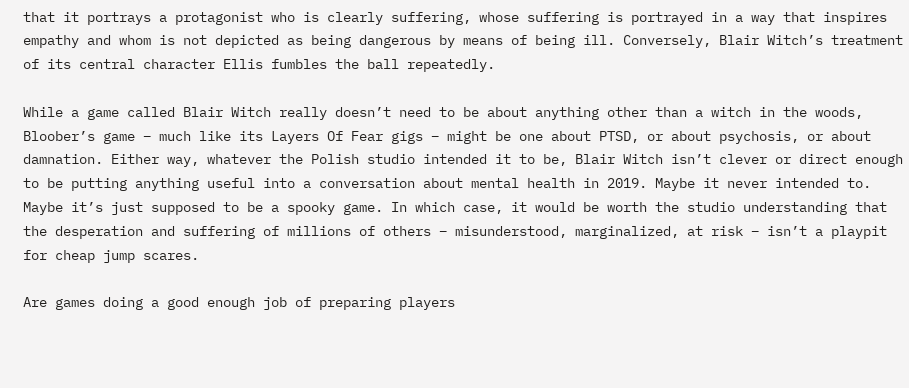that it portrays a protagonist who is clearly suffering, whose suffering is portrayed in a way that inspires empathy and whom is not depicted as being dangerous by means of being ill. Conversely, Blair Witch’s treatment of its central character Ellis fumbles the ball repeatedly.

While a game called Blair Witch really doesn’t need to be about anything other than a witch in the woods, Bloober’s game – much like its Layers Of Fear gigs – might be one about PTSD, or about psychosis, or about damnation. Either way, whatever the Polish studio intended it to be, Blair Witch isn’t clever or direct enough to be putting anything useful into a conversation about mental health in 2019. Maybe it never intended to. Maybe it’s just supposed to be a spooky game. In which case, it would be worth the studio understanding that the desperation and suffering of millions of others – misunderstood, marginalized, at risk – isn’t a playpit for cheap jump scares.

Are games doing a good enough job of preparing players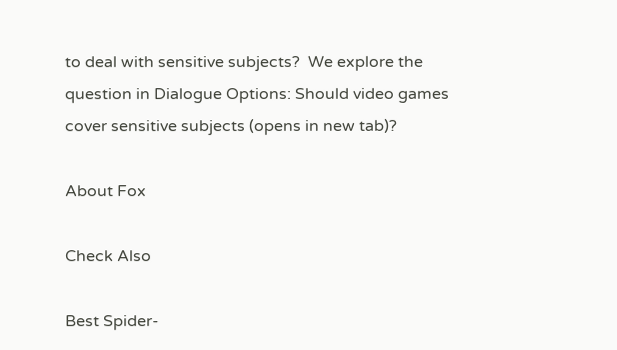to deal with sensitive subjects?  We explore the question in Dialogue Options: Should video games cover sensitive subjects (opens in new tab)?

About Fox

Check Also

Best Spider-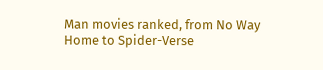Man movies ranked, from No Way Home to Spider-Verse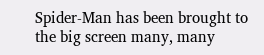Spider-Man has been brought to the big screen many, many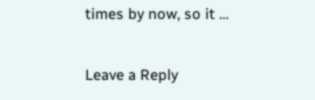times by now, so it …

Leave a Reply